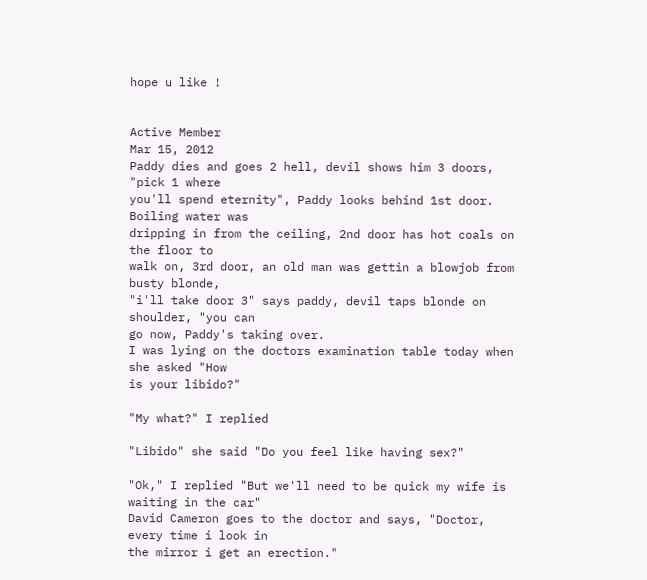hope u like !


Active Member
Mar 15, 2012
Paddy dies and goes 2 hell, devil shows him 3 doors, "pick 1 where
you'll spend eternity", Paddy looks behind 1st door. Boiling water was
dripping in from the ceiling, 2nd door has hot coals on the floor to
walk on, 3rd door, an old man was gettin a blowjob from busty blonde,
"i'll take door 3" says paddy, devil taps blonde on shoulder, "you can
go now, Paddy's taking over.
I was lying on the doctors examination table today when she asked "How
is your libido?"

"My what?" I replied

"Libido" she said "Do you feel like having sex?"

"Ok," I replied "But we'll need to be quick my wife is waiting in the car"
David Cameron goes to the doctor and says, "Doctor, every time i look in
the mirror i get an erection."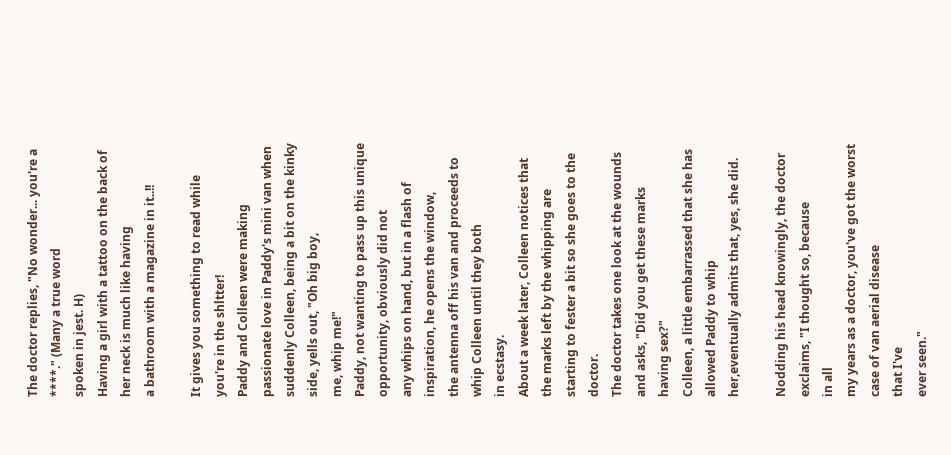The doctor replies, "No wonder... you're a ****." (Many a true word
spoken in jest. H)
Having a girl with a tattoo on the back of her neck is much like having
a bathroom with a magazine in it..!!

It gives you something to read while you're in the shltter!
Paddy and Colleen were making passionate love in Paddy's mini van when
suddenly Colleen, being a bit on the kinky side, yells out, "Oh big boy,
me, whip me!"
Paddy, not wanting to pass up this unique opportunity, obviously did not
any whips on hand, but in a flash of inspiration, he opens the window,
the antenna off his van and proceeds to whip Colleen until they both
in ecstasy.
About a week later, Colleen notices that the marks left by the whipping are
starting to fester a bit so she goes to the doctor.
The doctor takes one look at the wounds and asks, "Did you get these marks
having sex?"
Colleen, a little embarrassed that she has allowed Paddy to whip
her,eventually admits that, yes, she did.

Nodding his head knowingly, the doctor exclaims, "I thought so, because
in all
my years as a doctor, you've got the worst case of van aerial disease
that I've
ever seen."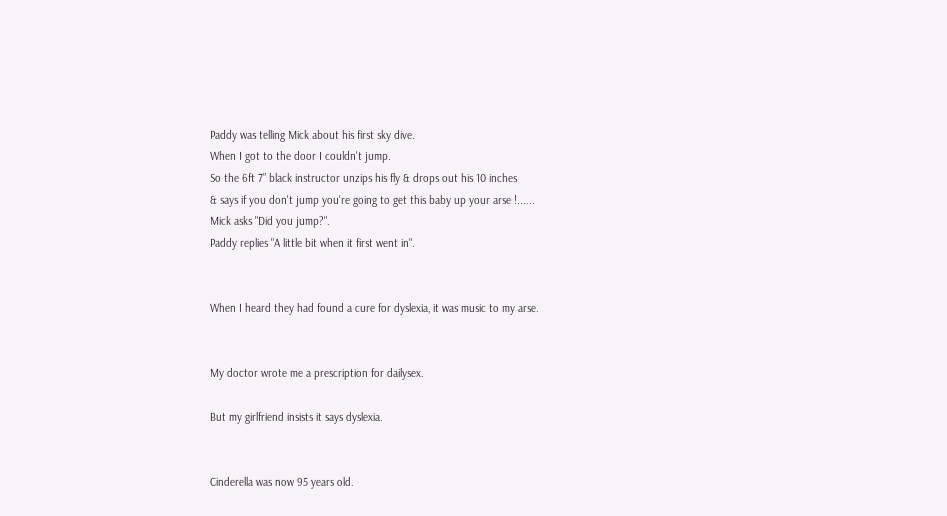Paddy was telling Mick about his first sky dive.
When I got to the door I couldn't jump.
So the 6ft 7” black instructor unzips his fly & drops out his 10 inches
& says if you don't jump you're going to get this baby up your arse !......
Mick asks "Did you jump?".
Paddy replies "A little bit when it first went in".


When I heard they had found a cure for dyslexia, it was music to my arse.


My doctor wrote me a prescription for dailysex.

But my girlfriend insists it says dyslexia.


Cinderella was now 95 years old.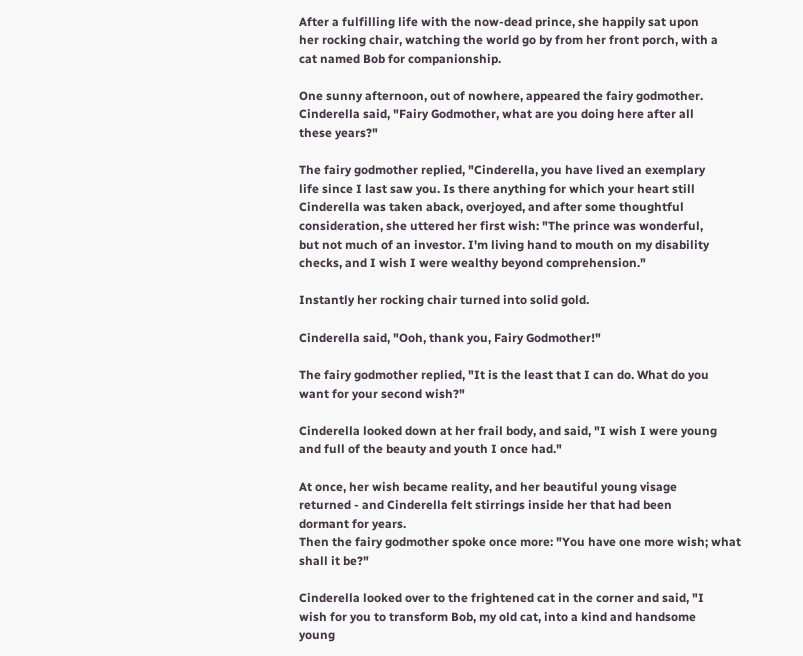After a fulfilling life with the now-dead prince, she happily sat upon
her rocking chair, watching the world go by from her front porch, with a
cat named Bob for companionship.

One sunny afternoon, out of nowhere, appeared the fairy godmother.
Cinderella said, "Fairy Godmother, what are you doing here after all
these years?"

The fairy godmother replied, "Cinderella, you have lived an exemplary
life since I last saw you. Is there anything for which your heart still
Cinderella was taken aback, overjoyed, and after some thoughtful
consideration, she uttered her first wish: "The prince was wonderful,
but not much of an investor. I'm living hand to mouth on my disability
checks, and I wish I were wealthy beyond comprehension."

Instantly her rocking chair turned into solid gold.

Cinderella said, "Ooh, thank you, Fairy Godmother!"

The fairy godmother replied, "It is the least that I can do. What do you
want for your second wish?"

Cinderella looked down at her frail body, and said, "I wish I were young
and full of the beauty and youth I once had."

At once, her wish became reality, and her beautiful young visage
returned - and Cinderella felt stirrings inside her that had been
dormant for years.
Then the fairy godmother spoke once more: "You have one more wish; what
shall it be?"

Cinderella looked over to the frightened cat in the corner and said, "I
wish for you to transform Bob, my old cat, into a kind and handsome
young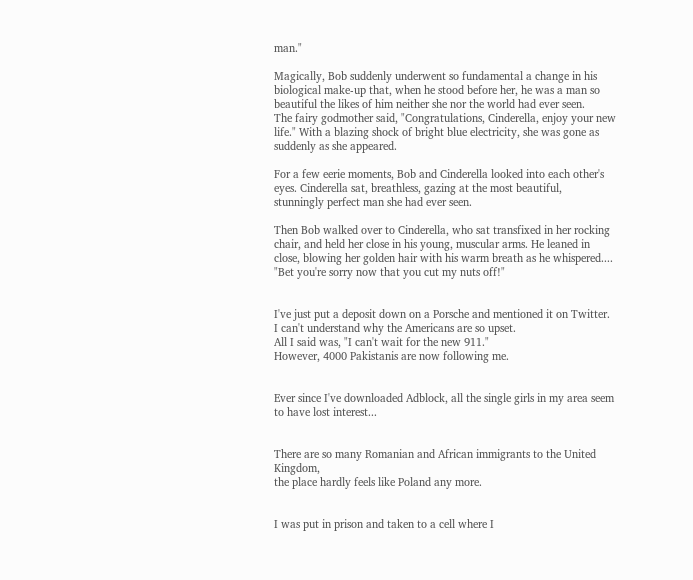man."

Magically, Bob suddenly underwent so fundamental a change in his
biological make-up that, when he stood before her, he was a man so
beautiful the likes of him neither she nor the world had ever seen.
The fairy godmother said, "Congratulations, Cinderella, enjoy your new
life." With a blazing shock of bright blue electricity, she was gone as
suddenly as she appeared.

For a few eerie moments, Bob and Cinderella looked into each other's
eyes. Cinderella sat, breathless, gazing at the most beautiful,
stunningly perfect man she had ever seen.

Then Bob walked over to Cinderella, who sat transfixed in her rocking
chair, and held her close in his young, muscular arms. He leaned in
close, blowing her golden hair with his warm breath as he whispered....
"Bet you're sorry now that you cut my nuts off!"


I've just put a deposit down on a Porsche and mentioned it on Twitter.
I can't understand why the Americans are so upset.
All I said was, "I can't wait for the new 911."
However, 4000 Pakistanis are now following me.


Ever since I've downloaded Adblock, all the single girls in my area seem
to have lost interest...


There are so many Romanian and African immigrants to the United Kingdom,
the place hardly feels like Poland any more.


I was put in prison and taken to a cell where I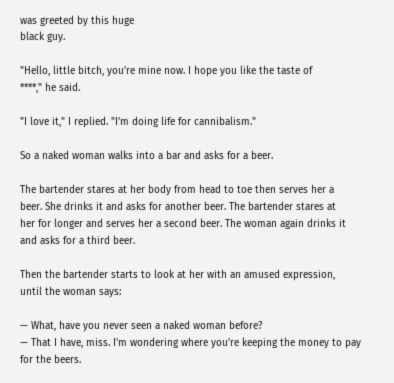was greeted by this huge
black guy.

"Hello, little bitch, you're mine now. I hope you like the taste of
****," he said.

"I love it," I replied. "I'm doing life for cannibalism."

So a naked woman walks into a bar and asks for a beer.

The bartender stares at her body from head to toe then serves her a
beer. She drinks it and asks for another beer. The bartender stares at
her for longer and serves her a second beer. The woman again drinks it
and asks for a third beer.

Then the bartender starts to look at her with an amused expression,
until the woman says:

— What, have you never seen a naked woman before?
— That I have, miss. I'm wondering where you're keeping the money to pay
for the beers.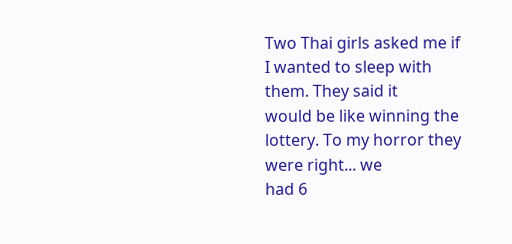Two Thai girls asked me if I wanted to sleep with them. They said it
would be like winning the lottery. To my horror they were right... we
had 6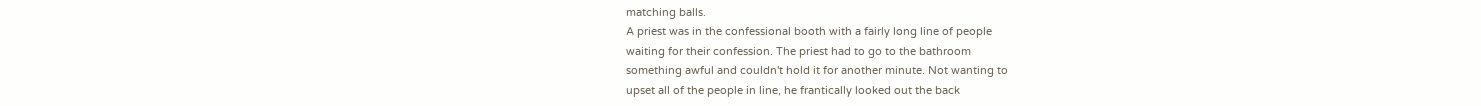matching balls.
A priest was in the confessional booth with a fairly long line of people
waiting for their confession. The priest had to go to the bathroom
something awful and couldn't hold it for another minute. Not wanting to
upset all of the people in line, he frantically looked out the back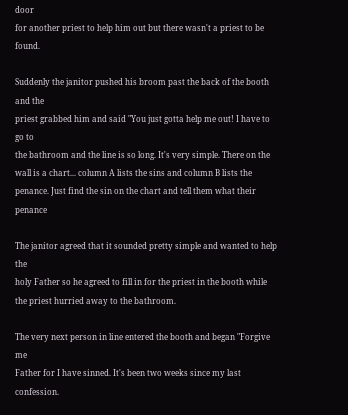door
for another priest to help him out but there wasn't a priest to be found.

Suddenly the janitor pushed his broom past the back of the booth and the
priest grabbed him and said "You just gotta help me out! I have to go to
the bathroom and the line is so long. It's very simple. There on the
wall is a chart... column A lists the sins and column B lists the
penance. Just find the sin on the chart and tell them what their penance

The janitor agreed that it sounded pretty simple and wanted to help the
holy Father so he agreed to fill in for the priest in the booth while
the priest hurried away to the bathroom.

The very next person in line entered the booth and began "Forgive me
Father for I have sinned. It's been two weeks since my last confession.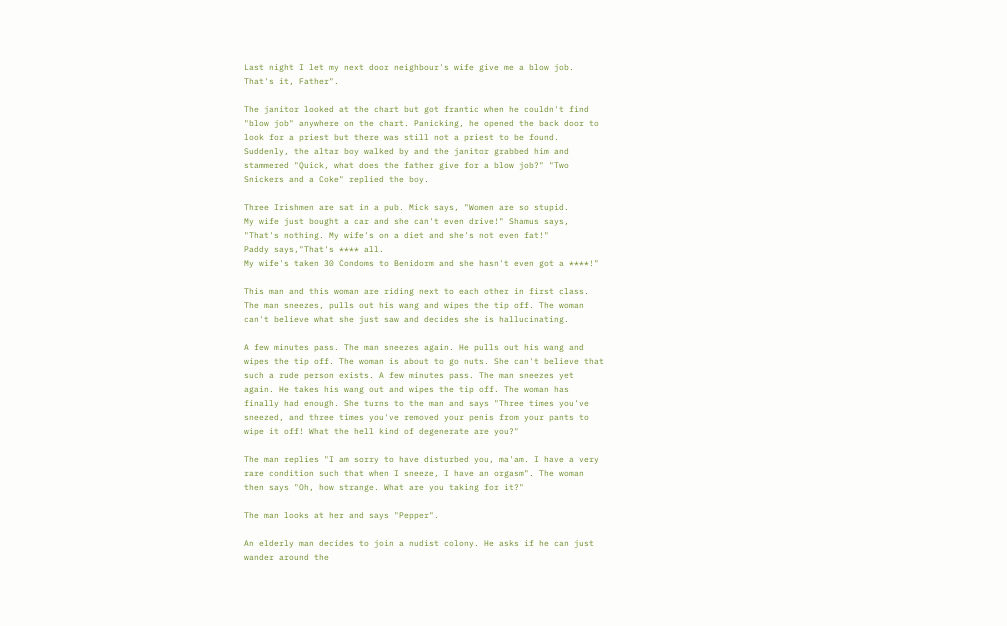Last night I let my next door neighbour's wife give me a blow job.
That's it, Father".

The janitor looked at the chart but got frantic when he couldn't find
"blow job" anywhere on the chart. Panicking, he opened the back door to
look for a priest but there was still not a priest to be found.
Suddenly, the altar boy walked by and the janitor grabbed him and
stammered "Quick, what does the father give for a blow job?" "Two
Snickers and a Coke" replied the boy.

Three Irishmen are sat in a pub. Mick says, "Women are so stupid.
My wife just bought a car and she can't even drive!" Shamus says,
"That's nothing. My wife's on a diet and she's not even fat!"
Paddy says,"That's **** all.
My wife's taken 30 Condoms to Benidorm and she hasn't even got a ****!"

This man and this woman are riding next to each other in first class.
The man sneezes, pulls out his wang and wipes the tip off. The woman
can't believe what she just saw and decides she is hallucinating.

A few minutes pass. The man sneezes again. He pulls out his wang and
wipes the tip off. The woman is about to go nuts. She can't believe that
such a rude person exists. A few minutes pass. The man sneezes yet
again. He takes his wang out and wipes the tip off. The woman has
finally had enough. She turns to the man and says "Three times you've
sneezed, and three times you've removed your penis from your pants to
wipe it off! What the hell kind of degenerate are you?"

The man replies "I am sorry to have disturbed you, ma'am. I have a very
rare condition such that when I sneeze, I have an orgasm". The woman
then says "Oh, how strange. What are you taking for it?"

The man looks at her and says "Pepper".

An elderly man decides to join a nudist colony. He asks if he can just
wander around the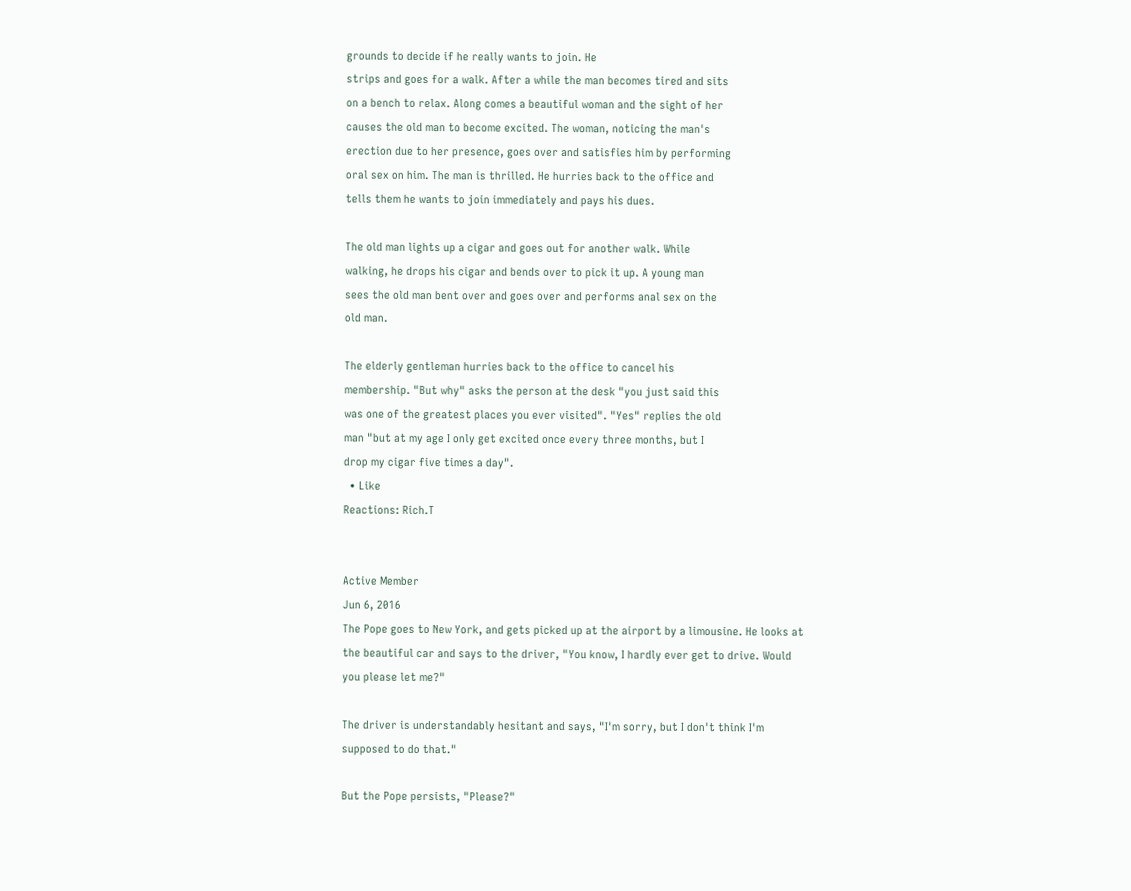grounds to decide if he really wants to join. He
strips and goes for a walk. After a while the man becomes tired and sits
on a bench to relax. Along comes a beautiful woman and the sight of her
causes the old man to become excited. The woman, noticing the man's
erection due to her presence, goes over and satisfies him by performing
oral sex on him. The man is thrilled. He hurries back to the office and
tells them he wants to join immediately and pays his dues.

The old man lights up a cigar and goes out for another walk. While
walking, he drops his cigar and bends over to pick it up. A young man
sees the old man bent over and goes over and performs anal sex on the
old man.

The elderly gentleman hurries back to the office to cancel his
membership. "But why" asks the person at the desk "you just said this
was one of the greatest places you ever visited". "Yes" replies the old
man "but at my age I only get excited once every three months, but I
drop my cigar five times a day".
  • Like
Reactions: Rich.T


Active Member
Jun 6, 2016
The Pope goes to New York, and gets picked up at the airport by a limousine. He looks at the beautiful car and says to the driver, "You know, I hardly ever get to drive. Would you please let me?"

The driver is understandably hesitant and says, "I'm sorry, but I don't think I'm supposed to do that."

But the Pope persists, "Please?"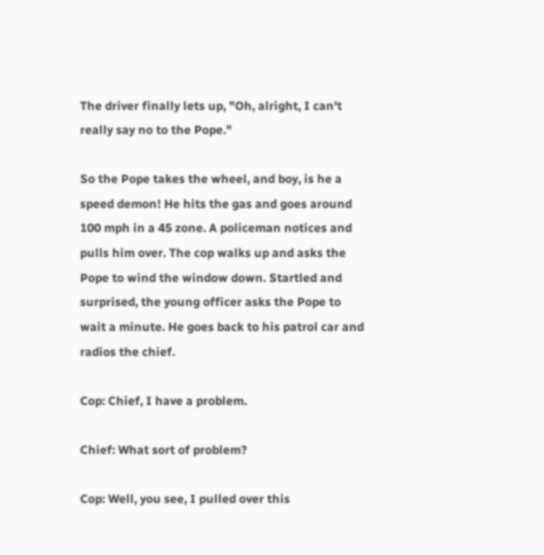The driver finally lets up, "Oh, alright, I can't really say no to the Pope."

So the Pope takes the wheel, and boy, is he a speed demon! He hits the gas and goes around 100 mph in a 45 zone. A policeman notices and pulls him over. The cop walks up and asks the Pope to wind the window down. Startled and surprised, the young officer asks the Pope to wait a minute. He goes back to his patrol car and radios the chief.

Cop: Chief, I have a problem.

Chief: What sort of problem?

Cop: Well, you see, I pulled over this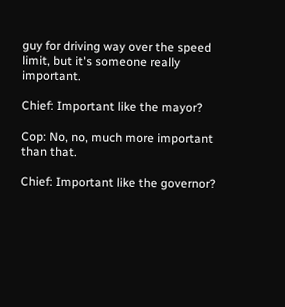guy for driving way over the speed limit, but it's someone really important.

Chief: Important like the mayor?

Cop: No, no, much more important than that.

Chief: Important like the governor?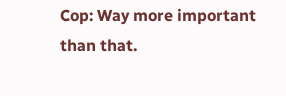Cop: Way more important than that.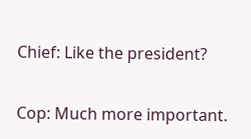Chief: Like the president?

Cop: Much more important.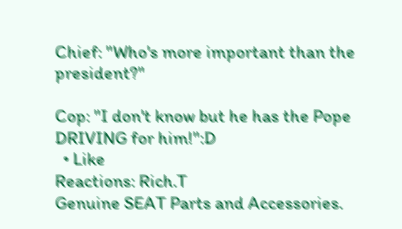Chief: "Who's more important than the president?"

Cop: "I don't know but he has the Pope DRIVING for him!":D
  • Like
Reactions: Rich.T
Genuine SEAT Parts and Accessories.